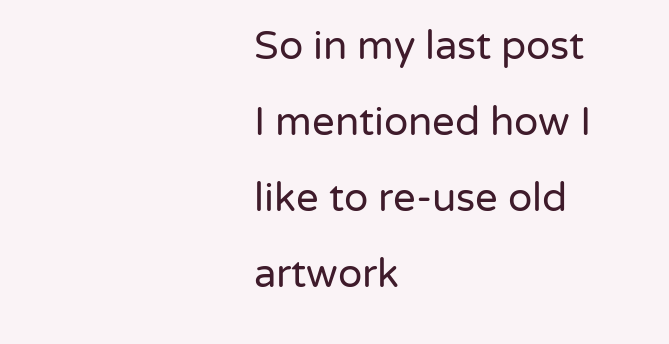So in my last post I mentioned how I like to re-use old artwork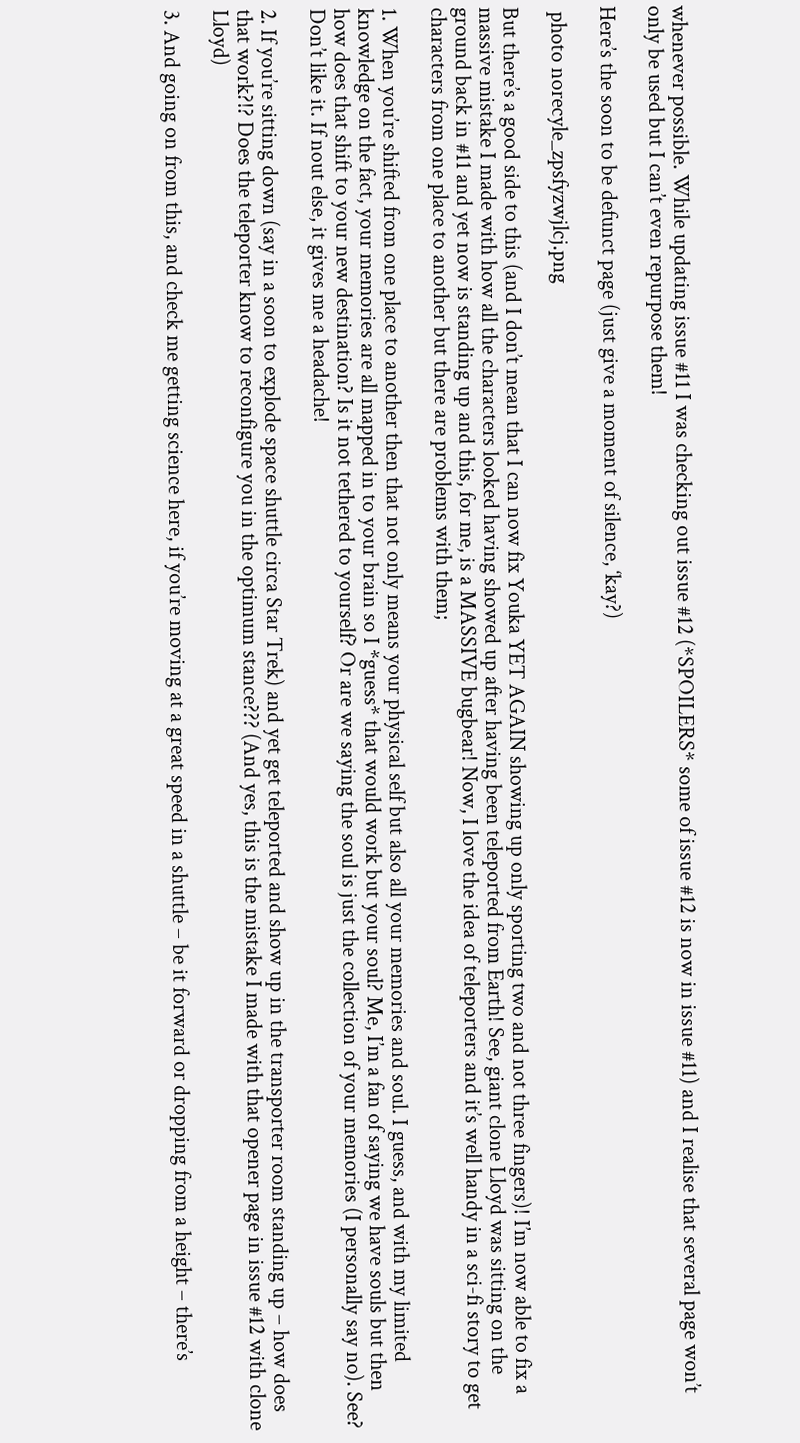whenever possible. While updating issue #11 I was checking out issue #12 (*SPOILERS* some of issue #12 is now in issue #11) and I realise that several page won’t only be used but I can’t even repurpose them!

Here’s the soon to be defunct page (just give a moment of silence, ‘kay?)

 photo norecyle_zpsfyzwjlcj.png

But there’s a good side to this (and I don’t mean that I can now fix Youka YET AGAIN showing up only sporting two and not three fingers)! I’m now able to fix a massive mistake I made with how all the characters looked having showed up after having been teleported from Earth! See, giant clone Lloyd was sitting on the ground back in #11 and yet now is standing up and this, for me, is a MASSIVE bugbear! Now, I love the idea of teleporters and it’s well handy in a sci-fi story to get characters from one place to another but there are problems with them;

1. When you’re shifted from one place to another then that not only means your physical self but also all your memories and soul. I guess, and with my limited knowledge on the fact, your memories are all mapped in to your brain so I *guess* that would work but your soul? Me, I’m a fan of saying we have souls but then how does that shift to your new destination? Is it not tethered to yourself? Or are we saying the soul is just the collection of your memories (I personally say no). See? Don’t like it. If nout else, it gives me a headache!

2. If you’re sitting down (say in a soon to explode space shuttle circa Star Trek) and yet get teleported and show up in the transporter room standing up – how does that work?!? Does the teleporter know to reconfigure you in the optimum stance??? (And yes, this is the mistake I made with that opener page in issue #12 with clone Lloyd)

3. And going on from this, and check me getting science here, if you’re moving at a great speed in a shuttle – be it forward or dropping from a height – there’s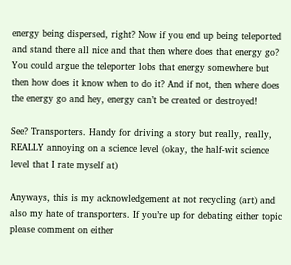energy being dispersed, right? Now if you end up being teleported and stand there all nice and that then where does that energy go? You could argue the teleporter lobs that energy somewhere but then how does it know when to do it? And if not, then where does the energy go and hey, energy can’t be created or destroyed!

See? Transporters. Handy for driving a story but really, really, REALLY annoying on a science level (okay, the half-wit science level that I rate myself at)

Anyways, this is my acknowledgement at not recycling (art) and also my hate of transporters. If you’re up for debating either topic please comment on either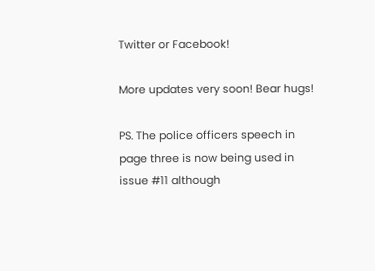Twitter or Facebook!

More updates very soon! Bear hugs!

PS. The police officers speech in page three is now being used in issue #11 although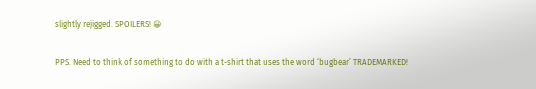slightly rejigged. SPOILERS! 😀

PPS. Need to think of something to do with a t-shirt that uses the word ‘bugbear’ TRADEMARKED!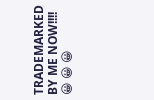TRADEMARKED BY ME NOW!!!! 😀 😀 😀